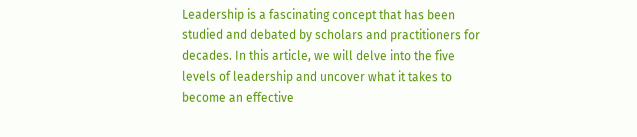Leadership is a fascinating concept that has been studied and debated by scholars and practitioners for decades. In this article, we will delve into the five levels of leadership and uncover what it takes to become an effective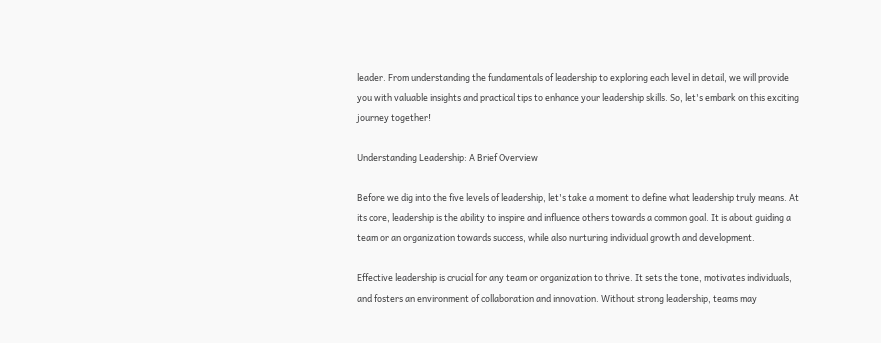leader. From understanding the fundamentals of leadership to exploring each level in detail, we will provide you with valuable insights and practical tips to enhance your leadership skills. So, let's embark on this exciting journey together!

Understanding Leadership: A Brief Overview

Before we dig into the five levels of leadership, let's take a moment to define what leadership truly means. At its core, leadership is the ability to inspire and influence others towards a common goal. It is about guiding a team or an organization towards success, while also nurturing individual growth and development.

Effective leadership is crucial for any team or organization to thrive. It sets the tone, motivates individuals, and fosters an environment of collaboration and innovation. Without strong leadership, teams may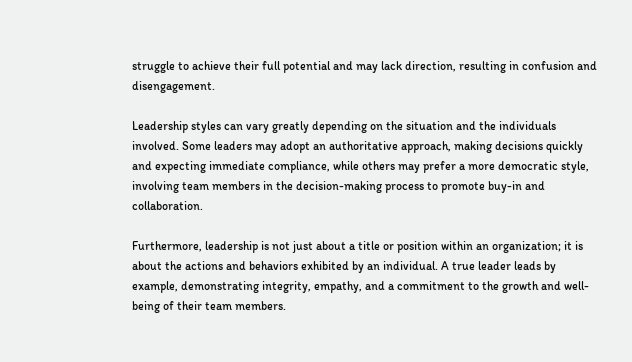struggle to achieve their full potential and may lack direction, resulting in confusion and disengagement.

Leadership styles can vary greatly depending on the situation and the individuals involved. Some leaders may adopt an authoritative approach, making decisions quickly and expecting immediate compliance, while others may prefer a more democratic style, involving team members in the decision-making process to promote buy-in and collaboration.

Furthermore, leadership is not just about a title or position within an organization; it is about the actions and behaviors exhibited by an individual. A true leader leads by example, demonstrating integrity, empathy, and a commitment to the growth and well-being of their team members.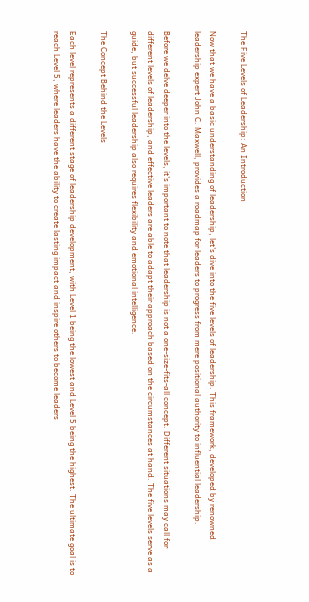The Five Levels of Leadership: An Introduction

Now that we have a basic understanding of leadership, let's dive into the five levels of leadership. This framework, developed by renowned leadership expert John C. Maxwell, provides a roadmap for leaders to progress from mere positional authority to influential leadership.

Before we delve deeper into the levels, it's important to note that leadership is not a one-size-fits-all concept. Different situations may call for different levels of leadership, and effective leaders are able to adapt their approach based on the circumstances at hand. The five levels serve as a guide, but successful leadership also requires flexibility and emotional intelligence.

The Concept Behind the Levels

Each level represents a different stage of leadership development, with Level 1 being the lowest and Level 5 being the highest. The ultimate goal is to reach Level 5, where leaders have the ability to create lasting impact and inspire others to become leaders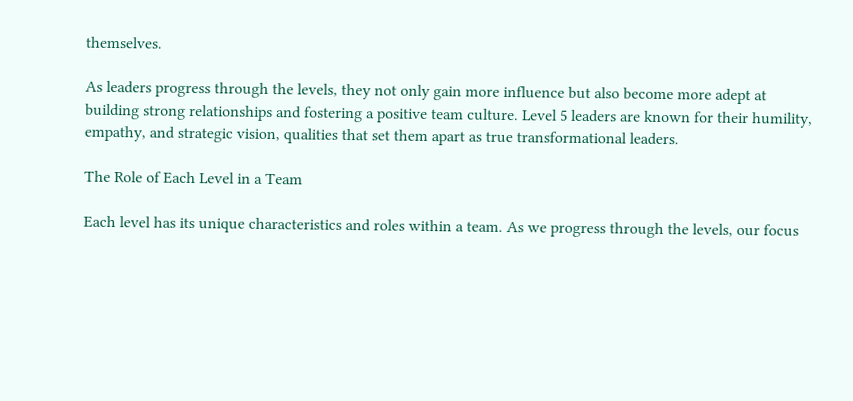themselves.

As leaders progress through the levels, they not only gain more influence but also become more adept at building strong relationships and fostering a positive team culture. Level 5 leaders are known for their humility, empathy, and strategic vision, qualities that set them apart as true transformational leaders.

The Role of Each Level in a Team

Each level has its unique characteristics and roles within a team. As we progress through the levels, our focus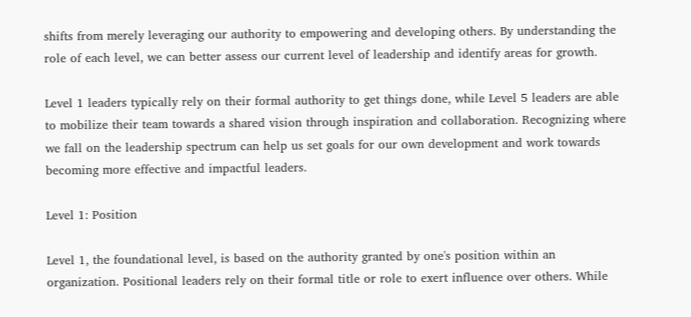shifts from merely leveraging our authority to empowering and developing others. By understanding the role of each level, we can better assess our current level of leadership and identify areas for growth.

Level 1 leaders typically rely on their formal authority to get things done, while Level 5 leaders are able to mobilize their team towards a shared vision through inspiration and collaboration. Recognizing where we fall on the leadership spectrum can help us set goals for our own development and work towards becoming more effective and impactful leaders.

Level 1: Position

Level 1, the foundational level, is based on the authority granted by one's position within an organization. Positional leaders rely on their formal title or role to exert influence over others. While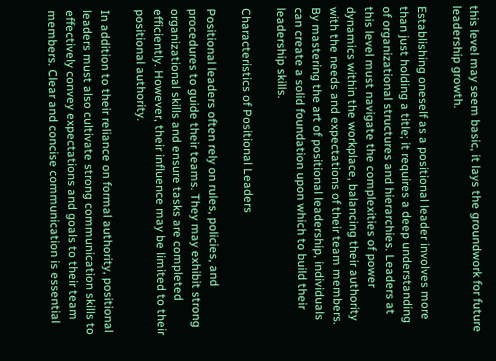this level may seem basic, it lays the groundwork for future leadership growth.

Establishing oneself as a positional leader involves more than just holding a title; it requires a deep understanding of organizational structures and hierarchies. Leaders at this level must navigate the complexities of power dynamics within the workplace, balancing their authority with the needs and expectations of their team members. By mastering the art of positional leadership, individuals can create a solid foundation upon which to build their leadership skills.

Characteristics of Positional Leaders

Positional leaders often rely on rules, policies, and procedures to guide their teams. They may exhibit strong organizational skills and ensure tasks are completed efficiently. However, their influence may be limited to their positional authority.

In addition to their reliance on formal authority, positional leaders must also cultivate strong communication skills to effectively convey expectations and goals to their team members. Clear and concise communication is essential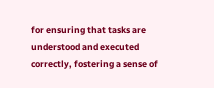for ensuring that tasks are understood and executed correctly, fostering a sense of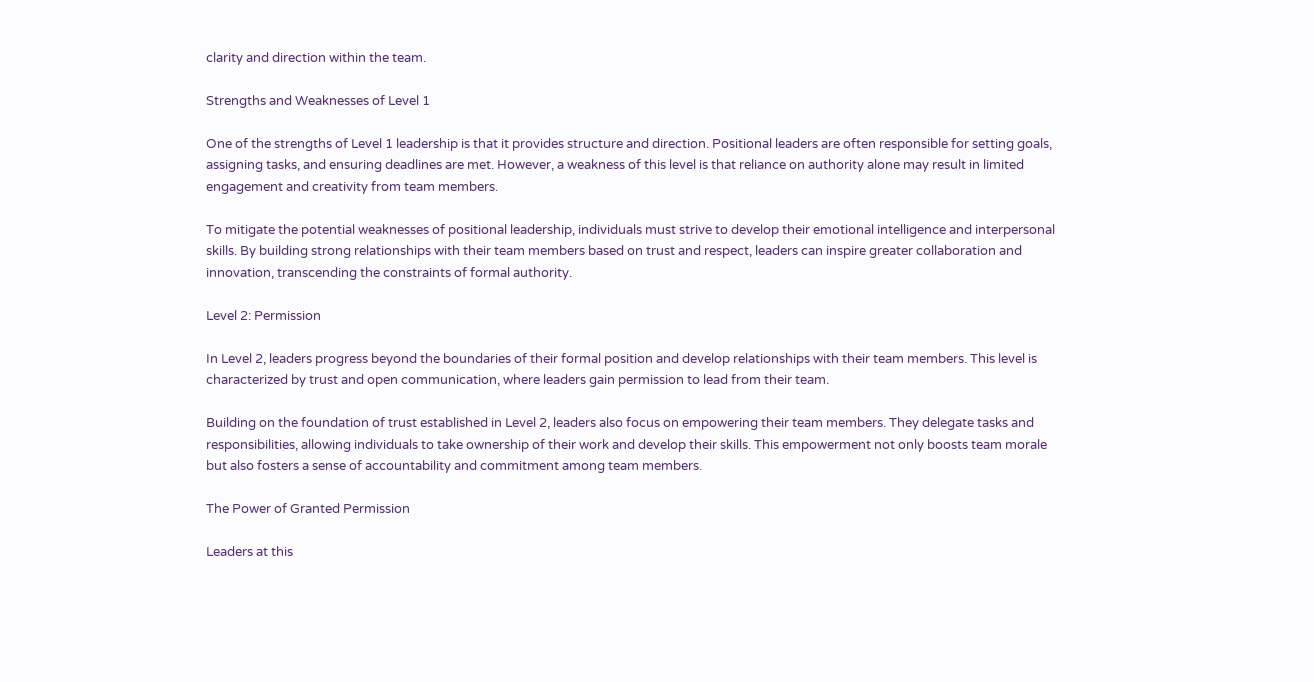clarity and direction within the team.

Strengths and Weaknesses of Level 1

One of the strengths of Level 1 leadership is that it provides structure and direction. Positional leaders are often responsible for setting goals, assigning tasks, and ensuring deadlines are met. However, a weakness of this level is that reliance on authority alone may result in limited engagement and creativity from team members.

To mitigate the potential weaknesses of positional leadership, individuals must strive to develop their emotional intelligence and interpersonal skills. By building strong relationships with their team members based on trust and respect, leaders can inspire greater collaboration and innovation, transcending the constraints of formal authority.

Level 2: Permission

In Level 2, leaders progress beyond the boundaries of their formal position and develop relationships with their team members. This level is characterized by trust and open communication, where leaders gain permission to lead from their team.

Building on the foundation of trust established in Level 2, leaders also focus on empowering their team members. They delegate tasks and responsibilities, allowing individuals to take ownership of their work and develop their skills. This empowerment not only boosts team morale but also fosters a sense of accountability and commitment among team members.

The Power of Granted Permission

Leaders at this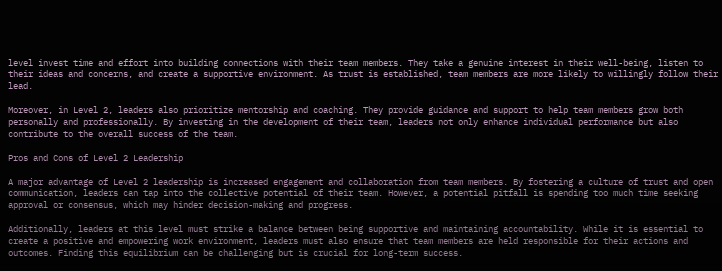level invest time and effort into building connections with their team members. They take a genuine interest in their well-being, listen to their ideas and concerns, and create a supportive environment. As trust is established, team members are more likely to willingly follow their lead.

Moreover, in Level 2, leaders also prioritize mentorship and coaching. They provide guidance and support to help team members grow both personally and professionally. By investing in the development of their team, leaders not only enhance individual performance but also contribute to the overall success of the team.

Pros and Cons of Level 2 Leadership

A major advantage of Level 2 leadership is increased engagement and collaboration from team members. By fostering a culture of trust and open communication, leaders can tap into the collective potential of their team. However, a potential pitfall is spending too much time seeking approval or consensus, which may hinder decision-making and progress.

Additionally, leaders at this level must strike a balance between being supportive and maintaining accountability. While it is essential to create a positive and empowering work environment, leaders must also ensure that team members are held responsible for their actions and outcomes. Finding this equilibrium can be challenging but is crucial for long-term success.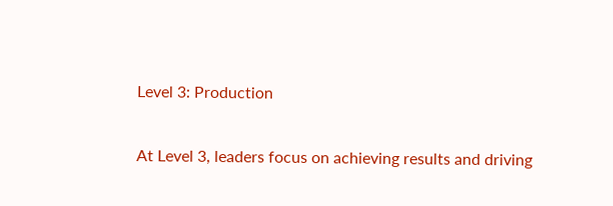Level 3: Production

At Level 3, leaders focus on achieving results and driving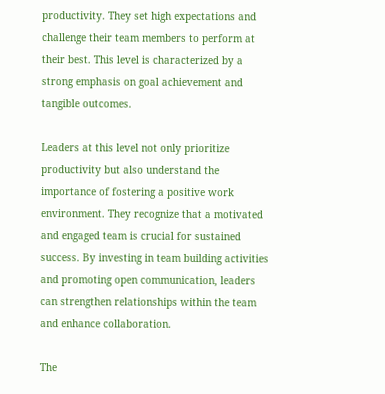productivity. They set high expectations and challenge their team members to perform at their best. This level is characterized by a strong emphasis on goal achievement and tangible outcomes.

Leaders at this level not only prioritize productivity but also understand the importance of fostering a positive work environment. They recognize that a motivated and engaged team is crucial for sustained success. By investing in team building activities and promoting open communication, leaders can strengthen relationships within the team and enhance collaboration.

The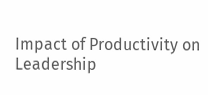Impact of Productivity on Leadership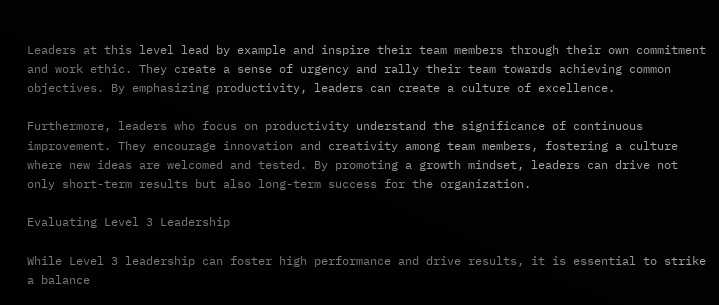Leaders at this level lead by example and inspire their team members through their own commitment and work ethic. They create a sense of urgency and rally their team towards achieving common objectives. By emphasizing productivity, leaders can create a culture of excellence.

Furthermore, leaders who focus on productivity understand the significance of continuous improvement. They encourage innovation and creativity among team members, fostering a culture where new ideas are welcomed and tested. By promoting a growth mindset, leaders can drive not only short-term results but also long-term success for the organization.

Evaluating Level 3 Leadership

While Level 3 leadership can foster high performance and drive results, it is essential to strike a balance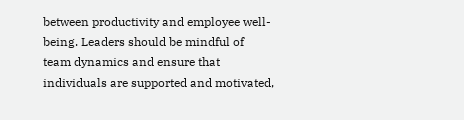between productivity and employee well-being. Leaders should be mindful of team dynamics and ensure that individuals are supported and motivated,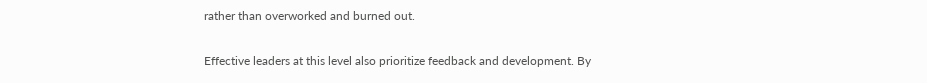rather than overworked and burned out.

Effective leaders at this level also prioritize feedback and development. By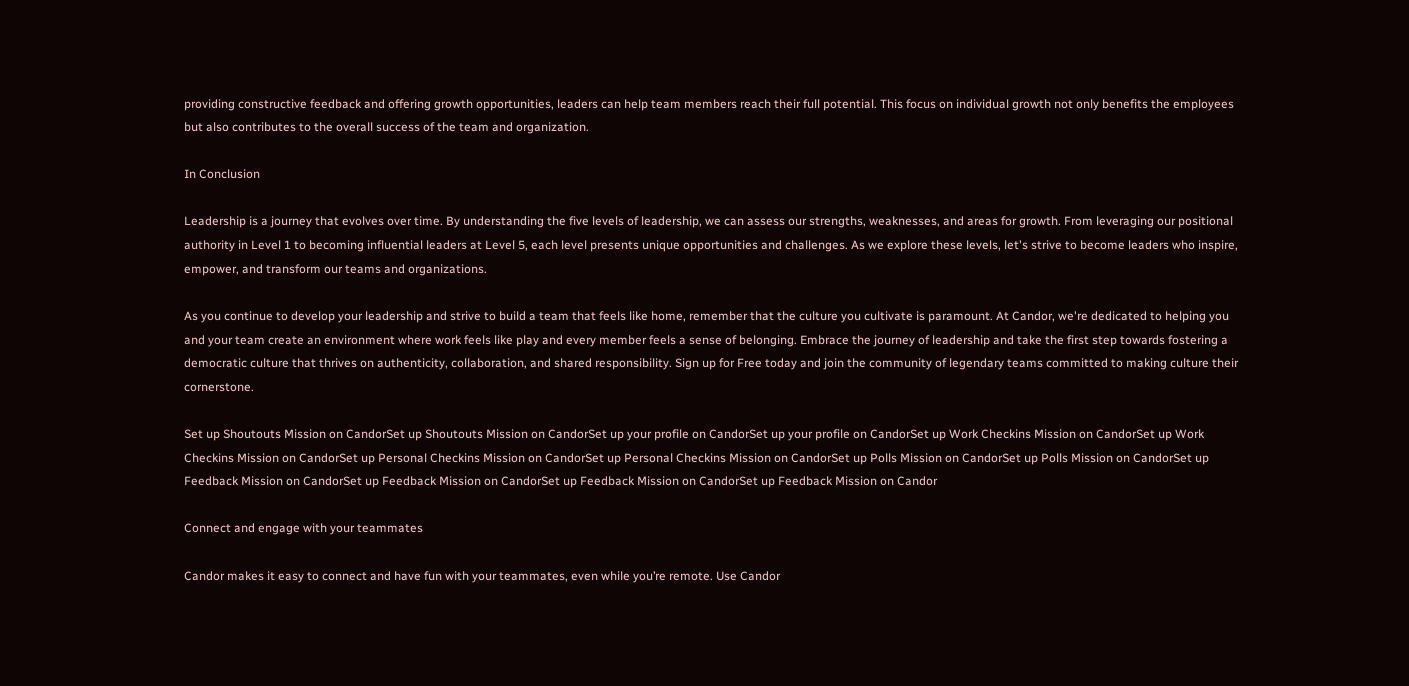providing constructive feedback and offering growth opportunities, leaders can help team members reach their full potential. This focus on individual growth not only benefits the employees but also contributes to the overall success of the team and organization.

In Conclusion

Leadership is a journey that evolves over time. By understanding the five levels of leadership, we can assess our strengths, weaknesses, and areas for growth. From leveraging our positional authority in Level 1 to becoming influential leaders at Level 5, each level presents unique opportunities and challenges. As we explore these levels, let's strive to become leaders who inspire, empower, and transform our teams and organizations.

As you continue to develop your leadership and strive to build a team that feels like home, remember that the culture you cultivate is paramount. At Candor, we're dedicated to helping you and your team create an environment where work feels like play and every member feels a sense of belonging. Embrace the journey of leadership and take the first step towards fostering a democratic culture that thrives on authenticity, collaboration, and shared responsibility. Sign up for Free today and join the community of legendary teams committed to making culture their cornerstone.

Set up Shoutouts Mission on CandorSet up Shoutouts Mission on CandorSet up your profile on CandorSet up your profile on CandorSet up Work Checkins Mission on CandorSet up Work Checkins Mission on CandorSet up Personal Checkins Mission on CandorSet up Personal Checkins Mission on CandorSet up Polls Mission on CandorSet up Polls Mission on CandorSet up Feedback Mission on CandorSet up Feedback Mission on CandorSet up Feedback Mission on CandorSet up Feedback Mission on Candor

Connect and engage with your teammates

Candor makes it easy to connect and have fun with your teammates, even while you’re remote. Use Candor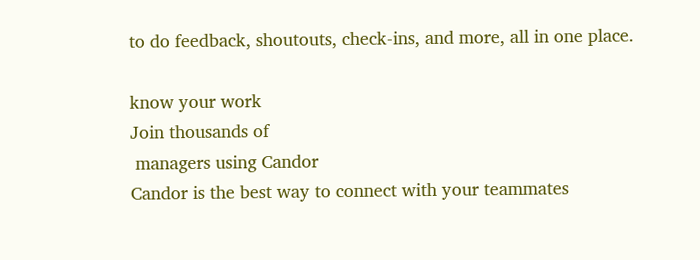to do feedback, shoutouts, check-ins, and more, all in one place.

know your work
Join thousands of
 managers using Candor
Candor is the best way to connect with your teammates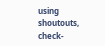using shoutouts, check-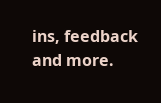ins, feedback and more.